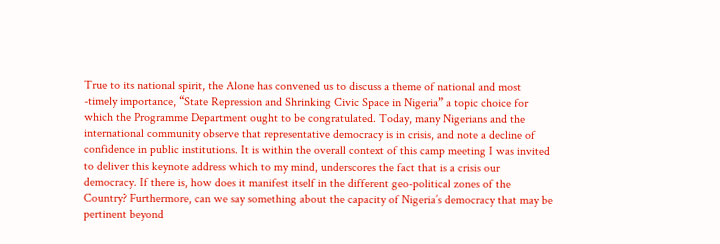True to its national spirit, the Alone has convened us to discuss a theme of national and most -timely importance, “State Repression and Shrinking Civic Space in Nigeria” a topic choice for which the Programme Department ought to be congratulated. Today, many Nigerians and the international community observe that representative democracy is in crisis, and note a decline of confidence in public institutions. It is within the overall context of this camp meeting I was invited to deliver this keynote address which to my mind, underscores the fact that is a crisis our democracy. If there is, how does it manifest itself in the different geo-political zones of the Country? Furthermore, can we say something about the capacity of Nigeria’s democracy that may be pertinent beyond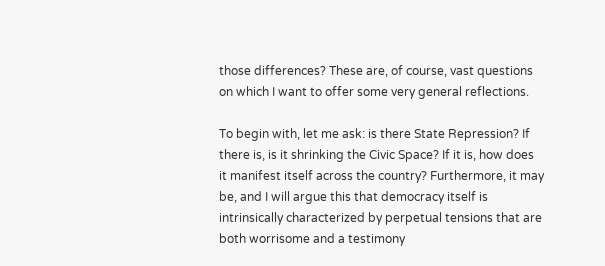those differences? These are, of course, vast questions on which I want to offer some very general reflections.

To begin with, let me ask: is there State Repression? If there is, is it shrinking the Civic Space? If it is, how does it manifest itself across the country? Furthermore, it may be, and I will argue this that democracy itself is intrinsically characterized by perpetual tensions that are both worrisome and a testimony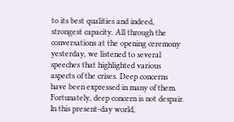to its best qualities and indeed, strongest capacity. All through the conversations at the opening ceremony yesterday, we listened to several speeches that highlighted various aspects of the crises. Deep concerns have been expressed in many of them. Fortunately, deep concern is not despair. In this present-day world,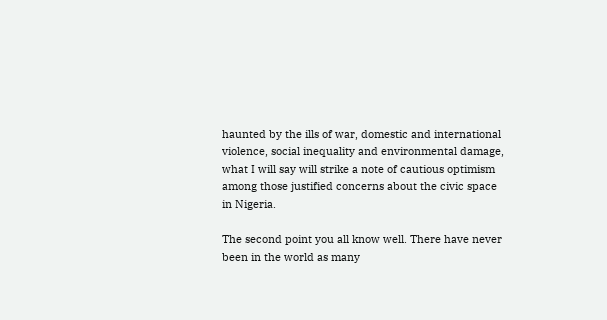haunted by the ills of war, domestic and international violence, social inequality and environmental damage, what I will say will strike a note of cautious optimism among those justified concerns about the civic space in Nigeria.

The second point you all know well. There have never been in the world as many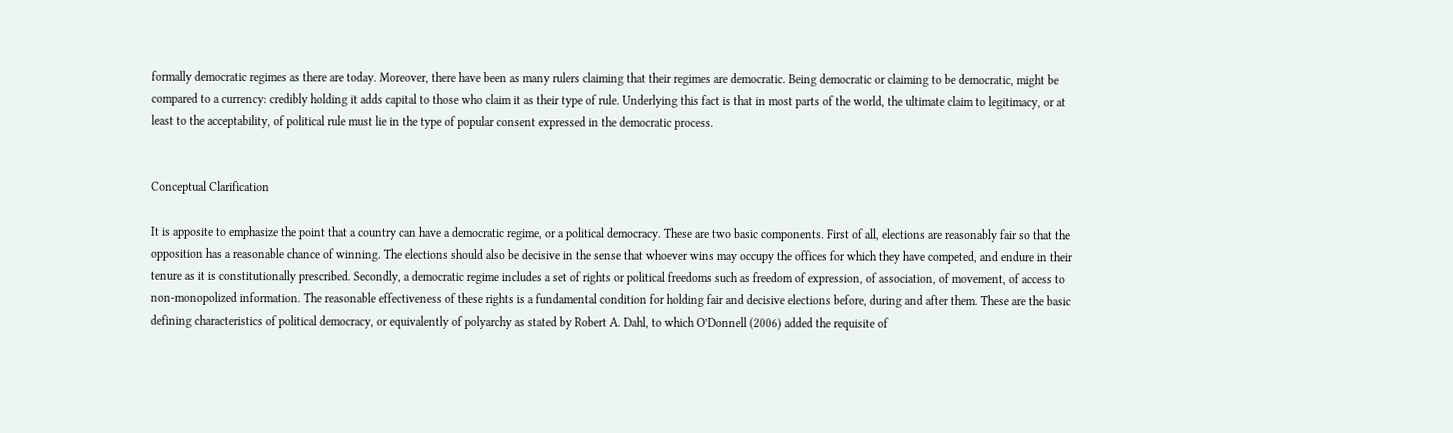formally democratic regimes as there are today. Moreover, there have been as many rulers claiming that their regimes are democratic. Being democratic or claiming to be democratic, might be compared to a currency: credibly holding it adds capital to those who claim it as their type of rule. Underlying this fact is that in most parts of the world, the ultimate claim to legitimacy, or at least to the acceptability, of political rule must lie in the type of popular consent expressed in the democratic process.


Conceptual Clarification

It is apposite to emphasize the point that a country can have a democratic regime, or a political democracy. These are two basic components. First of all, elections are reasonably fair so that the opposition has a reasonable chance of winning. The elections should also be decisive in the sense that whoever wins may occupy the offices for which they have competed, and endure in their tenure as it is constitutionally prescribed. Secondly, a democratic regime includes a set of rights or political freedoms such as freedom of expression, of association, of movement, of access to non-monopolized information. The reasonable effectiveness of these rights is a fundamental condition for holding fair and decisive elections before, during and after them. These are the basic defining characteristics of political democracy, or equivalently of polyarchy as stated by Robert A. Dahl, to which O’Donnell (2006) added the requisite of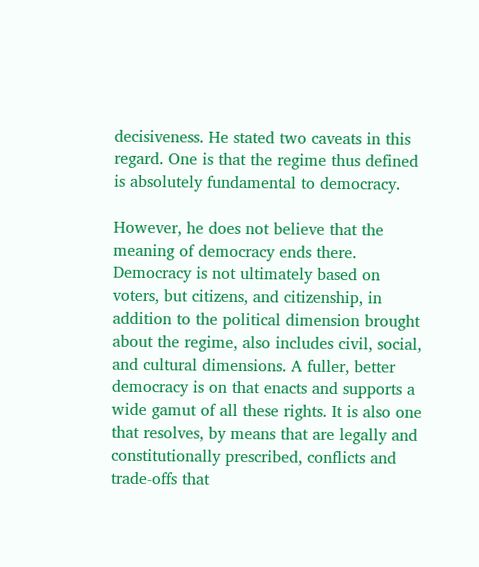decisiveness. He stated two caveats in this regard. One is that the regime thus defined is absolutely fundamental to democracy.

However, he does not believe that the meaning of democracy ends there. Democracy is not ultimately based on voters, but citizens, and citizenship, in addition to the political dimension brought about the regime, also includes civil, social, and cultural dimensions. A fuller, better democracy is on that enacts and supports a wide gamut of all these rights. It is also one that resolves, by means that are legally and constitutionally prescribed, conflicts and trade-offs that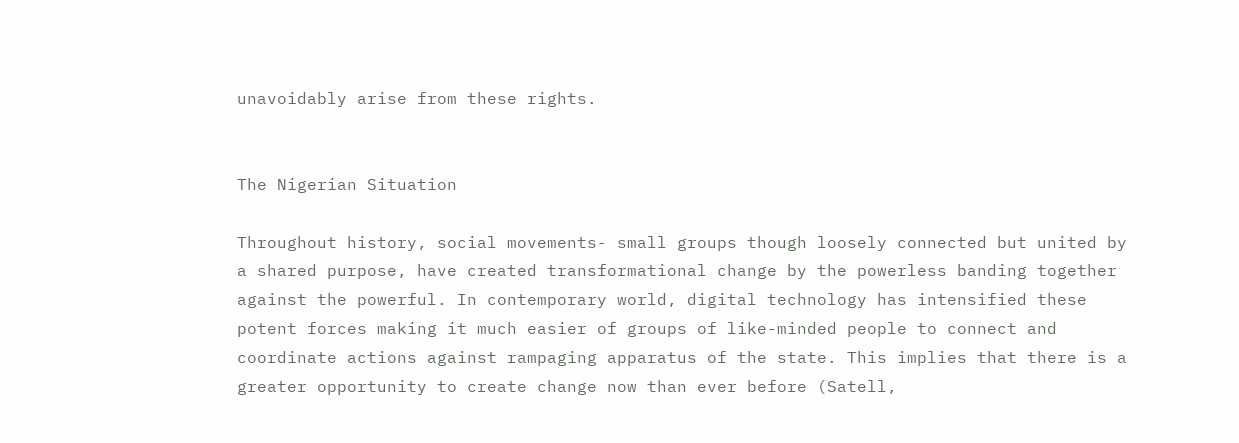unavoidably arise from these rights.


The Nigerian Situation

Throughout history, social movements- small groups though loosely connected but united by a shared purpose, have created transformational change by the powerless banding together against the powerful. In contemporary world, digital technology has intensified these potent forces making it much easier of groups of like-minded people to connect and coordinate actions against rampaging apparatus of the state. This implies that there is a greater opportunity to create change now than ever before (Satell,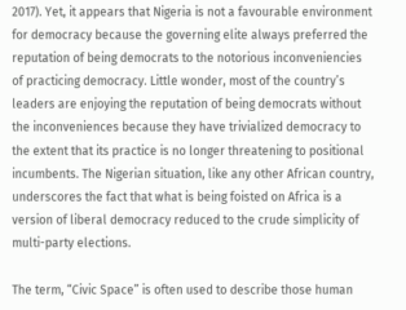2017). Yet, it appears that Nigeria is not a favourable environment for democracy because the governing elite always preferred the reputation of being democrats to the notorious inconveniencies of practicing democracy. Little wonder, most of the country’s leaders are enjoying the reputation of being democrats without the inconveniences because they have trivialized democracy to the extent that its practice is no longer threatening to positional incumbents. The Nigerian situation, like any other African country, underscores the fact that what is being foisted on Africa is a version of liberal democracy reduced to the crude simplicity of multi-party elections.

The term, “Civic Space” is often used to describe those human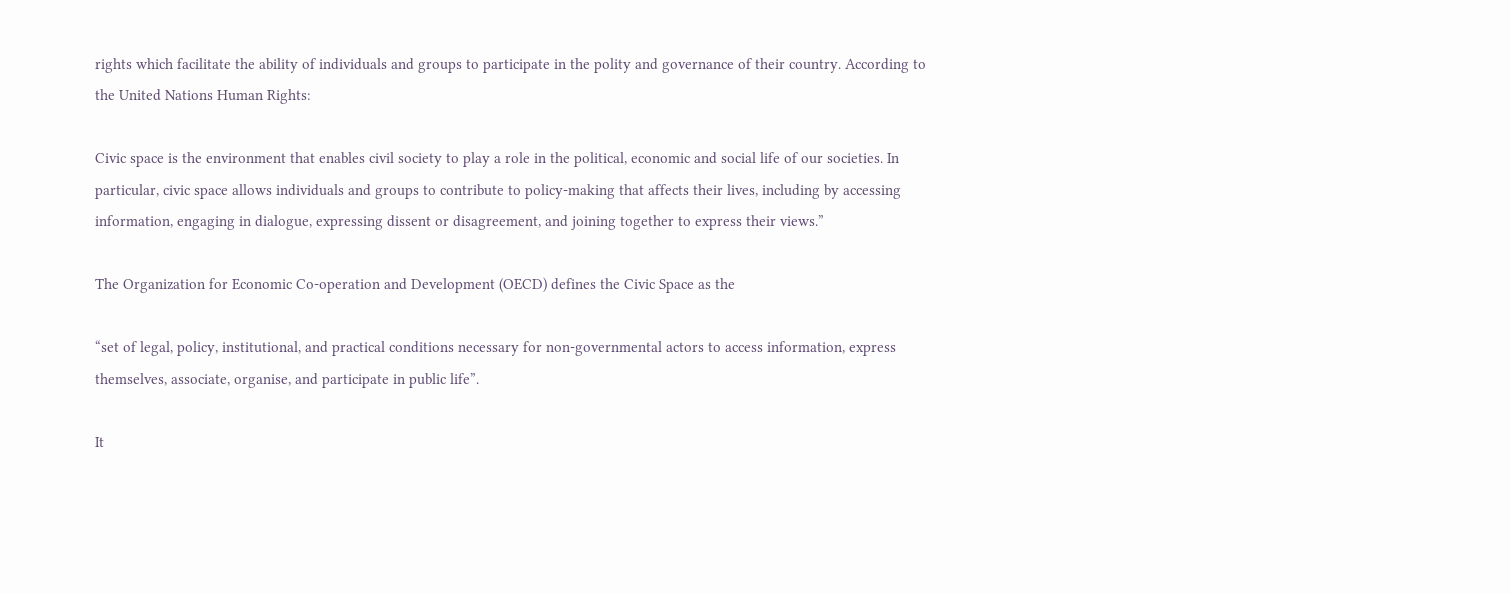rights which facilitate the ability of individuals and groups to participate in the polity and governance of their country. According to the United Nations Human Rights:

Civic space is the environment that enables civil society to play a role in the political, economic and social life of our societies. In particular, civic space allows individuals and groups to contribute to policy-making that affects their lives, including by accessing information, engaging in dialogue, expressing dissent or disagreement, and joining together to express their views.”

The Organization for Economic Co-operation and Development (OECD) defines the Civic Space as the

“set of legal, policy, institutional, and practical conditions necessary for non-governmental actors to access information, express themselves, associate, organise, and participate in public life”.

It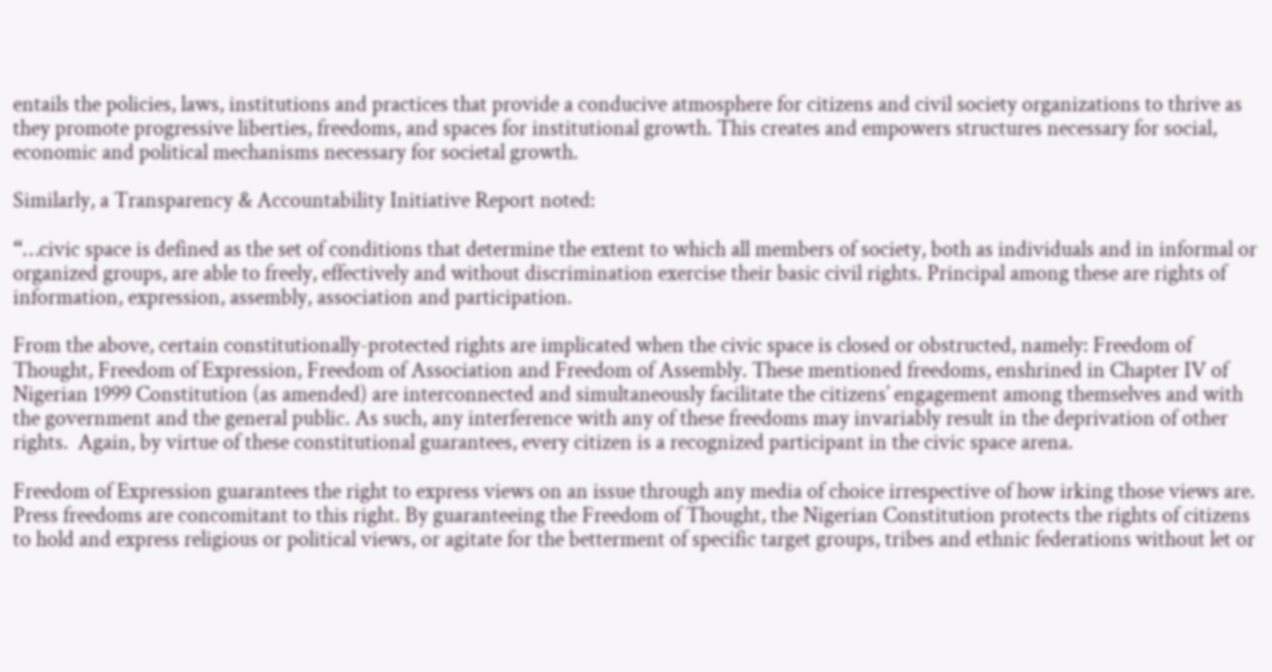entails the policies, laws, institutions and practices that provide a conducive atmosphere for citizens and civil society organizations to thrive as they promote progressive liberties, freedoms, and spaces for institutional growth. This creates and empowers structures necessary for social, economic and political mechanisms necessary for societal growth.

Similarly, a Transparency & Accountability Initiative Report noted:

“…civic space is defined as the set of conditions that determine the extent to which all members of society, both as individuals and in informal or organized groups, are able to freely, effectively and without discrimination exercise their basic civil rights. Principal among these are rights of information, expression, assembly, association and participation.

From the above, certain constitutionally-protected rights are implicated when the civic space is closed or obstructed, namely: Freedom of Thought, Freedom of Expression, Freedom of Association and Freedom of Assembly. These mentioned freedoms, enshrined in Chapter IV of Nigerian 1999 Constitution (as amended) are interconnected and simultaneously facilitate the citizens’ engagement among themselves and with the government and the general public. As such, any interference with any of these freedoms may invariably result in the deprivation of other rights.  Again, by virtue of these constitutional guarantees, every citizen is a recognized participant in the civic space arena.

Freedom of Expression guarantees the right to express views on an issue through any media of choice irrespective of how irking those views are. Press freedoms are concomitant to this right. By guaranteeing the Freedom of Thought, the Nigerian Constitution protects the rights of citizens to hold and express religious or political views, or agitate for the betterment of specific target groups, tribes and ethnic federations without let or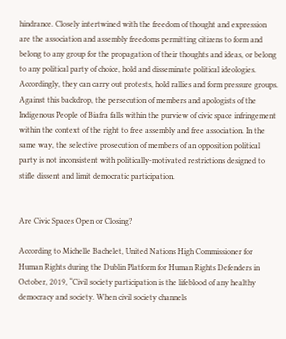hindrance. Closely intertwined with the freedom of thought and expression are the association and assembly freedoms permitting citizens to form and belong to any group for the propagation of their thoughts and ideas, or belong to any political party of choice, hold and disseminate political ideologies. Accordingly, they can carry out protests, hold rallies and form pressure groups. Against this backdrop, the persecution of members and apologists of the Indigenous People of Biafra falls within the purview of civic space infringement within the context of the right to free assembly and free association. In the same way, the selective prosecution of members of an opposition political party is not inconsistent with politically-motivated restrictions designed to stifle dissent and limit democratic participation.


Are Civic Spaces Open or Closing?

According to Michelle Bachelet, United Nations High Commissioner for Human Rights during the Dublin Platform for Human Rights Defenders in October, 2019, “Civil society participation is the lifeblood of any healthy democracy and society. When civil society channels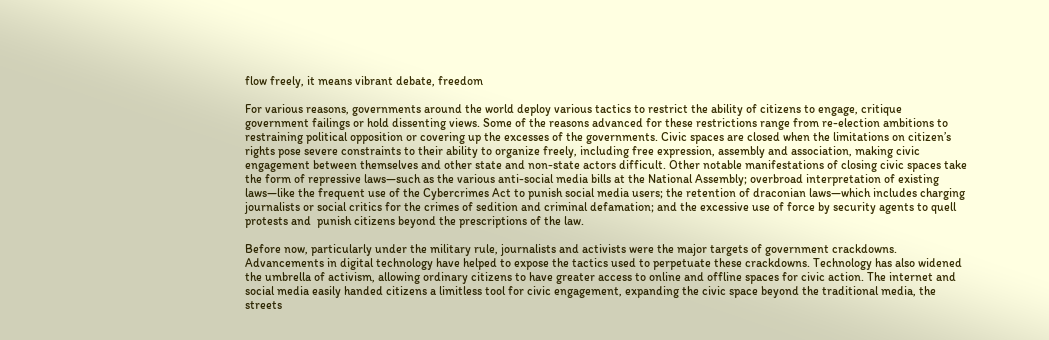flow freely, it means vibrant debate, freedom

For various reasons, governments around the world deploy various tactics to restrict the ability of citizens to engage, critique government failings or hold dissenting views. Some of the reasons advanced for these restrictions range from re-election ambitions to restraining political opposition or covering up the excesses of the governments. Civic spaces are closed when the limitations on citizen’s rights pose severe constraints to their ability to organize freely, including free expression, assembly and association, making civic engagement between themselves and other state and non-state actors difficult. Other notable manifestations of closing civic spaces take the form of repressive laws—such as the various anti-social media bills at the National Assembly; overbroad interpretation of existing laws—like the frequent use of the Cybercrimes Act to punish social media users; the retention of draconian laws—which includes charging journalists or social critics for the crimes of sedition and criminal defamation; and the excessive use of force by security agents to quell protests and  punish citizens beyond the prescriptions of the law.

Before now, particularly under the military rule, journalists and activists were the major targets of government crackdowns. Advancements in digital technology have helped to expose the tactics used to perpetuate these crackdowns. Technology has also widened the umbrella of activism, allowing ordinary citizens to have greater access to online and offline spaces for civic action. The internet and social media easily handed citizens a limitless tool for civic engagement, expanding the civic space beyond the traditional media, the streets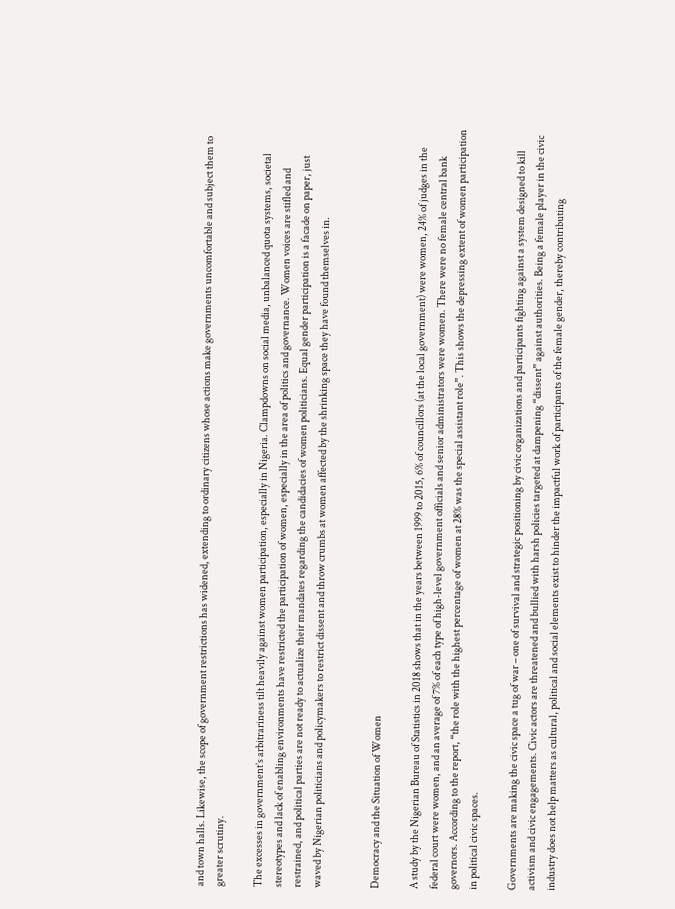and town halls. Likewise, the scope of government restrictions has widened, extending to ordinary citizens whose actions make governments uncomfortable and subject them to greater scrutiny.

The excesses in government’s arbitrariness tilt heavily against women participation, especially in Nigeria. Clampdowns on social media, unbalanced quota systems, societal stereotypes and lack of enabling environments have restricted the participation of women, especially in the area of politics and governance. Women voices are stifled and restrained, and political parties are not ready to actualize their mandates regarding the candidacies of women politicians. Equal gender participation is a facade on paper, just waved by Nigerian politicians and policymakers to restrict dissent and throw crumbs at women affected by the shrinking space they have found themselves in.


Democracy and the Situation of Women

A study by the Nigerian Bureau of Statistics in 2018 shows that in the years between 1999 to 2015, 6% of councillors (at the local government) were women, 24% of judges in the federal court were women, and an average of 7% of each type of high-level government officials and senior administrators were women. There were no female central bank governors. According to the report, “the role with the highest percentage of women at 28% was the special assistant role”. This shows the depressing extent of women participation in political civic spaces.

Governments are making the civic space a tug of war – one of survival and strategic positioning by civic organizations and participants fighting against a system designed to kill activism and civic engagements. Civic actors are threatened and bullied with harsh policies targeted at dampening “dissent” against authorities. Being a female player in the civic industry does not help matters as cultural, political and social elements exist to hinder the impactful work of participants of the female gender, thereby contributing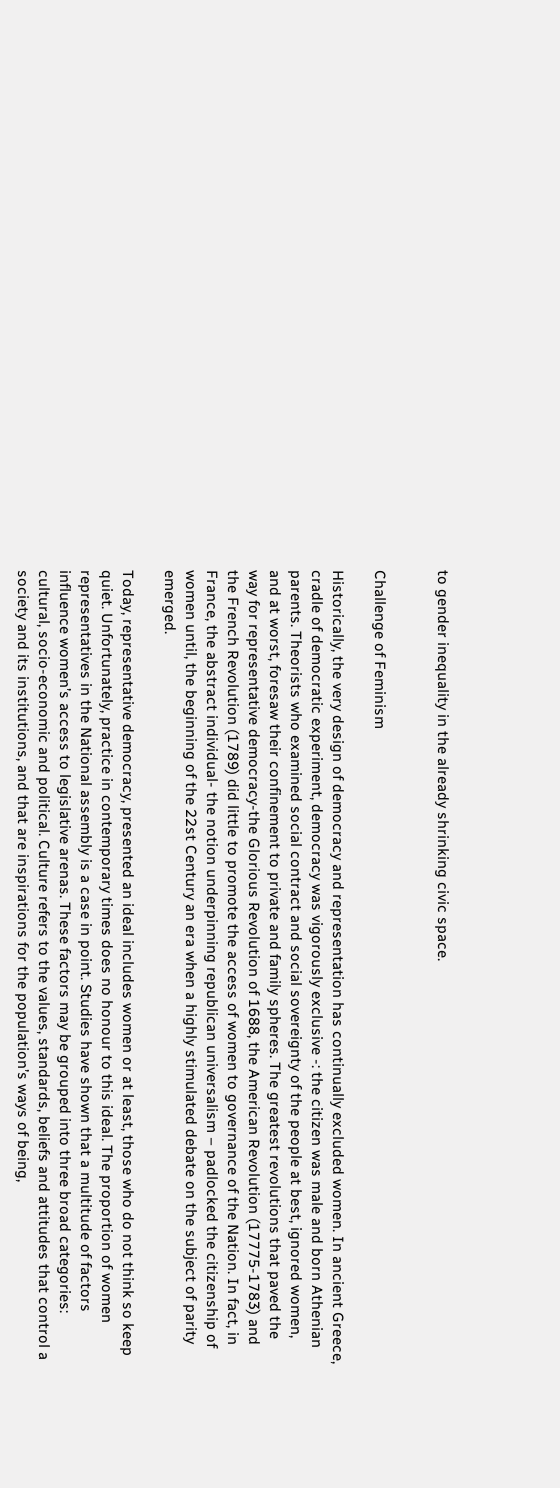to gender inequality in the already shrinking civic space.


Challenge of Feminism

Historically, the very design of democracy and representation has continually excluded women. In ancient Greece, cradle of democratic experiment, democracy was vigorously exclusive -: the citizen was male and born Athenian parents. Theorists who examined social contract and social sovereignty of the people at best, ignored women, and at worst, foresaw their confinement to private and family spheres. The greatest revolutions that paved the way for representative democracy-the Glorious Revolution of 1688, the American Revolution (17775-1783) and the French Revolution (1789) did little to promote the access of women to governance of the Nation. In fact, in France, the abstract individual- the notion underpinning republican universalism – padlocked the citizenship of women until, the beginning of the 22st Century an era when a highly stimulated debate on the subject of parity emerged.

Today, representative democracy, presented an ideal includes women or at least, those who do not think so keep quiet. Unfortunately, practice in contemporary times does no honour to this ideal. The proportion of women representatives in the National assembly is a case in point. Studies have shown that a multitude of factors influence women’s access to legislative arenas. These factors may be grouped into three broad categories: cultural, socio-economic and political. Culture refers to the values, standards, beliefs and attitudes that control a society and its institutions, and that are inspirations for the population’s ways of being,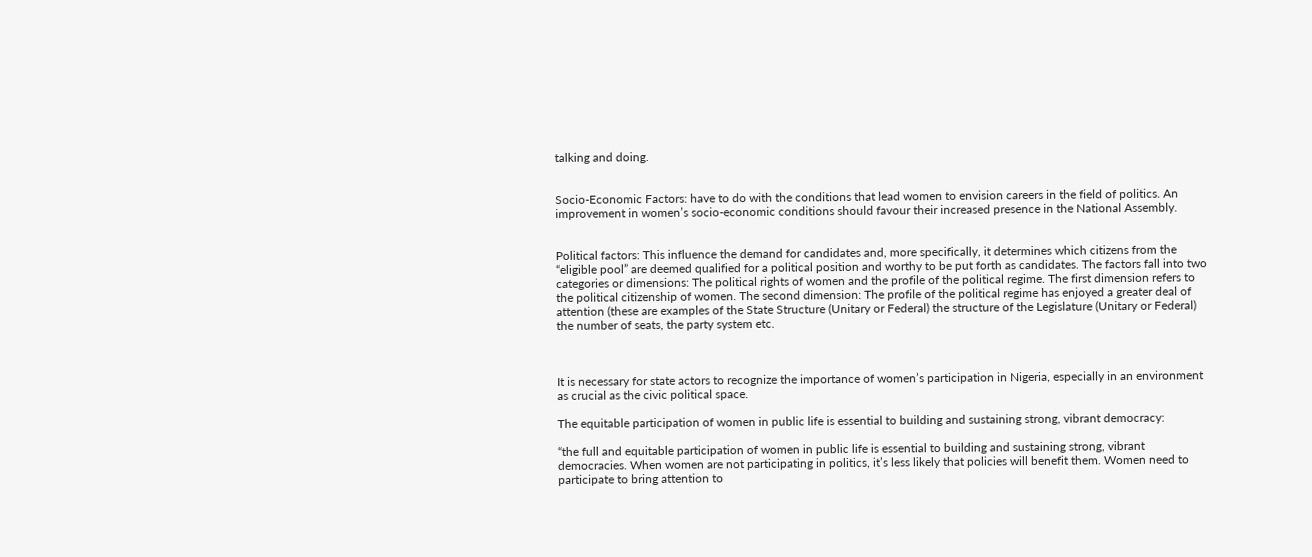talking and doing.


Socio-Economic Factors: have to do with the conditions that lead women to envision careers in the field of politics. An improvement in women’s socio-economic conditions should favour their increased presence in the National Assembly.


Political factors: This influence the demand for candidates and, more specifically, it determines which citizens from the “eligible pool” are deemed qualified for a political position and worthy to be put forth as candidates. The factors fall into two categories or dimensions: The political rights of women and the profile of the political regime. The first dimension refers to the political citizenship of women. The second dimension: The profile of the political regime has enjoyed a greater deal of attention (these are examples of the State Structure (Unitary or Federal) the structure of the Legislature (Unitary or Federal) the number of seats, the party system etc.



It is necessary for state actors to recognize the importance of women’s participation in Nigeria, especially in an environment as crucial as the civic political space.

The equitable participation of women in public life is essential to building and sustaining strong, vibrant democracy:

“the full and equitable participation of women in public life is essential to building and sustaining strong, vibrant democracies. When women are not participating in politics, it’s less likely that policies will benefit them. Women need to participate to bring attention to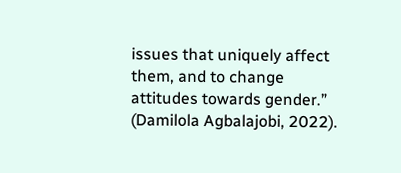issues that uniquely affect them, and to change attitudes towards gender.” (Damilola Agbalajobi, 2022).